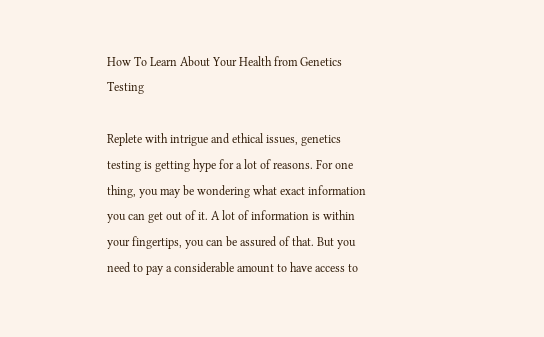How To Learn About Your Health from Genetics Testing

Replete with intrigue and ethical issues, genetics testing is getting hype for a lot of reasons. For one thing, you may be wondering what exact information you can get out of it. A lot of information is within your fingertips, you can be assured of that. But you need to pay a considerable amount to have access to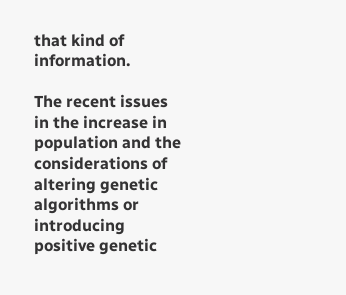that kind of information.

The recent issues in the increase in population and the considerations of altering genetic algorithms or introducing positive genetic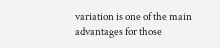variation is one of the main advantages for those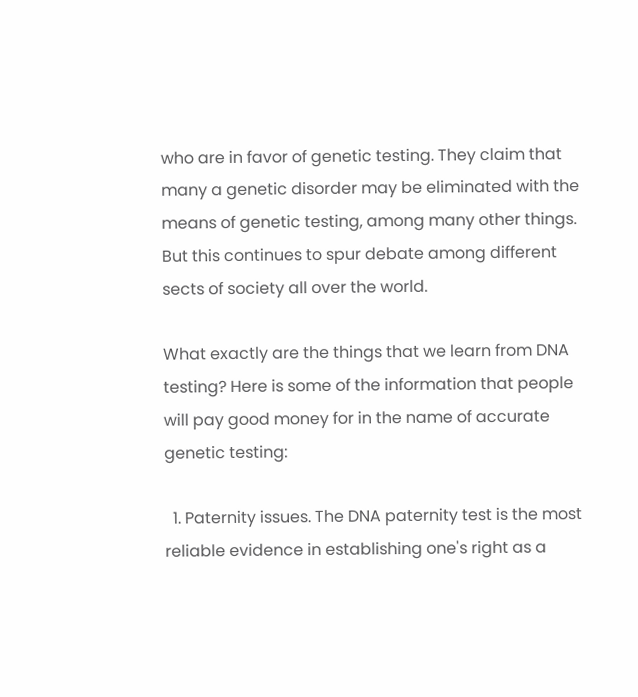who are in favor of genetic testing. They claim that many a genetic disorder may be eliminated with the means of genetic testing, among many other things. But this continues to spur debate among different sects of society all over the world.

What exactly are the things that we learn from DNA testing? Here is some of the information that people will pay good money for in the name of accurate genetic testing:

  1. Paternity issues. The DNA paternity test is the most reliable evidence in establishing one's right as a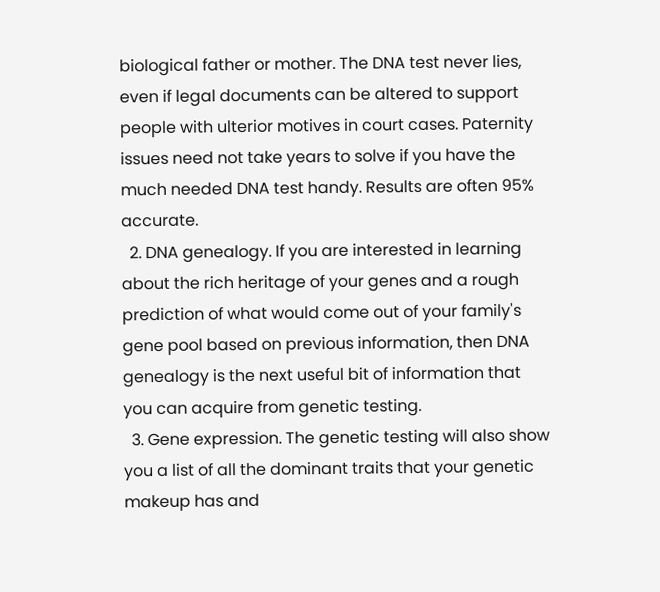biological father or mother. The DNA test never lies, even if legal documents can be altered to support people with ulterior motives in court cases. Paternity issues need not take years to solve if you have the much needed DNA test handy. Results are often 95% accurate.
  2. DNA genealogy. If you are interested in learning about the rich heritage of your genes and a rough prediction of what would come out of your family's gene pool based on previous information, then DNA genealogy is the next useful bit of information that you can acquire from genetic testing.
  3. Gene expression. The genetic testing will also show you a list of all the dominant traits that your genetic makeup has and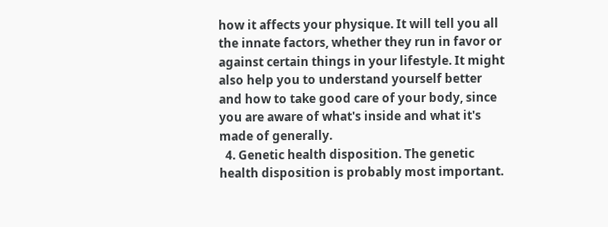how it affects your physique. It will tell you all the innate factors, whether they run in favor or against certain things in your lifestyle. It might also help you to understand yourself better and how to take good care of your body, since you are aware of what's inside and what it's made of generally.
  4. Genetic health disposition. The genetic health disposition is probably most important.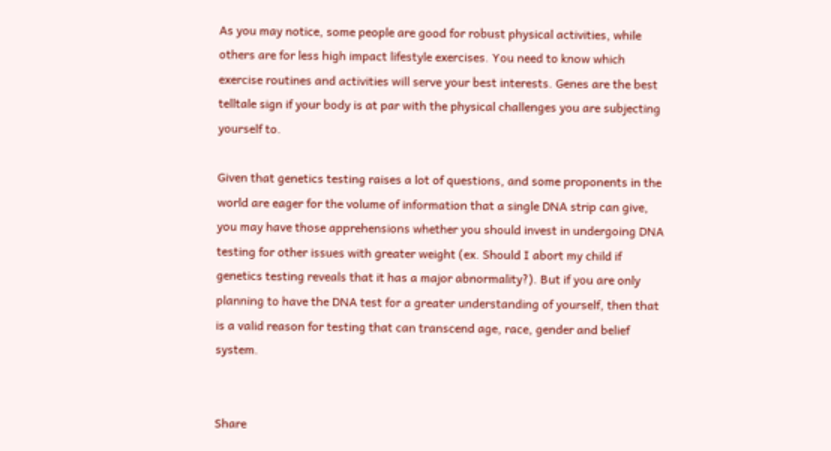As you may notice, some people are good for robust physical activities, while others are for less high impact lifestyle exercises. You need to know which exercise routines and activities will serve your best interests. Genes are the best telltale sign if your body is at par with the physical challenges you are subjecting yourself to.

Given that genetics testing raises a lot of questions, and some proponents in the world are eager for the volume of information that a single DNA strip can give, you may have those apprehensions whether you should invest in undergoing DNA testing for other issues with greater weight (ex. Should I abort my child if genetics testing reveals that it has a major abnormality?). But if you are only planning to have the DNA test for a greater understanding of yourself, then that is a valid reason for testing that can transcend age, race, gender and belief system.


Share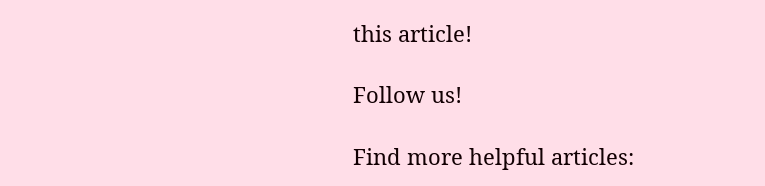this article!

Follow us!

Find more helpful articles: